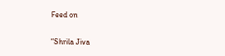Feed on

“Shrila Jiva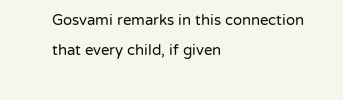Gosvami remarks in this connection that every child, if given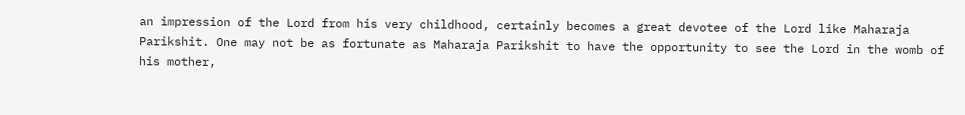an impression of the Lord from his very childhood, certainly becomes a great devotee of the Lord like Maharaja Parikshit. One may not be as fortunate as Maharaja Parikshit to have the opportunity to see the Lord in the womb of his mother,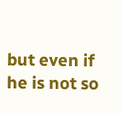but even if he is not so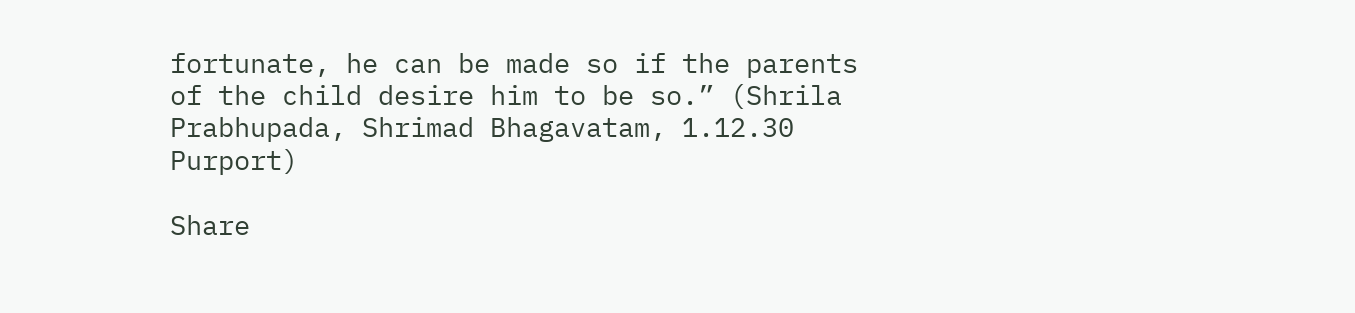fortunate, he can be made so if the parents of the child desire him to be so.” (Shrila Prabhupada, Shrimad Bhagavatam, 1.12.30 Purport)

Share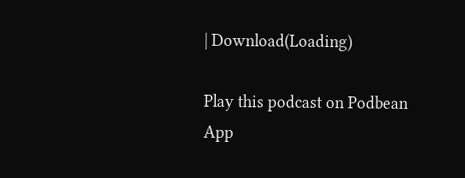| Download(Loading)

Play this podcast on Podbean App